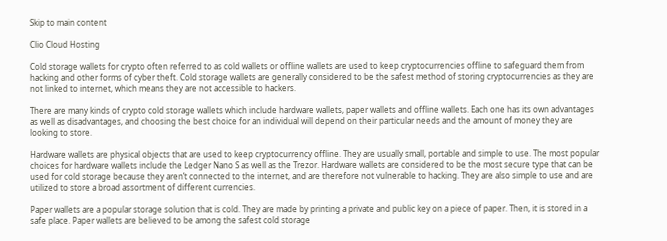Skip to main content

Clio Cloud Hosting

Cold storage wallets for crypto often referred to as cold wallets or offline wallets are used to keep cryptocurrencies offline to safeguard them from hacking and other forms of cyber theft. Cold storage wallets are generally considered to be the safest method of storing cryptocurrencies as they are not linked to internet, which means they are not accessible to hackers.

There are many kinds of crypto cold storage wallets which include hardware wallets, paper wallets and offline wallets. Each one has its own advantages as well as disadvantages, and choosing the best choice for an individual will depend on their particular needs and the amount of money they are looking to store.

Hardware wallets are physical objects that are used to keep cryptocurrency offline. They are usually small, portable and simple to use. The most popular choices for hardware wallets include the Ledger Nano S as well as the Trezor. Hardware wallets are considered to be the most secure type that can be used for cold storage because they aren’t connected to the internet, and are therefore not vulnerable to hacking. They are also simple to use and are utilized to store a broad assortment of different currencies.

Paper wallets are a popular storage solution that is cold. They are made by printing a private and public key on a piece of paper. Then, it is stored in a safe place. Paper wallets are believed to be among the safest cold storage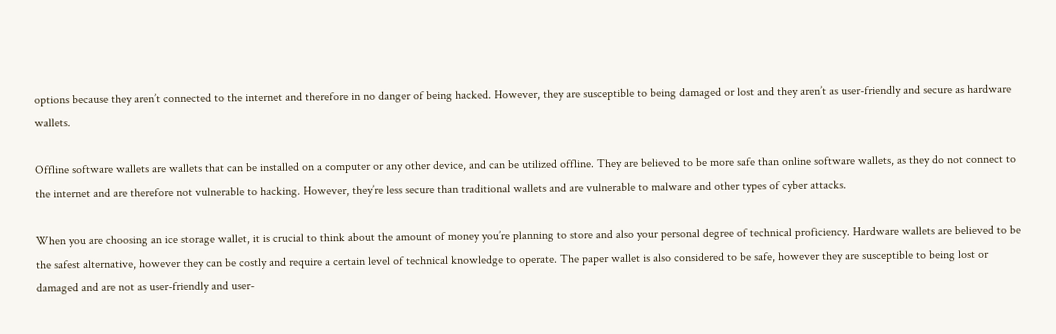options because they aren’t connected to the internet and therefore in no danger of being hacked. However, they are susceptible to being damaged or lost and they aren’t as user-friendly and secure as hardware wallets.

Offline software wallets are wallets that can be installed on a computer or any other device, and can be utilized offline. They are believed to be more safe than online software wallets, as they do not connect to the internet and are therefore not vulnerable to hacking. However, they’re less secure than traditional wallets and are vulnerable to malware and other types of cyber attacks.

When you are choosing an ice storage wallet, it is crucial to think about the amount of money you’re planning to store and also your personal degree of technical proficiency. Hardware wallets are believed to be the safest alternative, however they can be costly and require a certain level of technical knowledge to operate. The paper wallet is also considered to be safe, however they are susceptible to being lost or damaged and are not as user-friendly and user-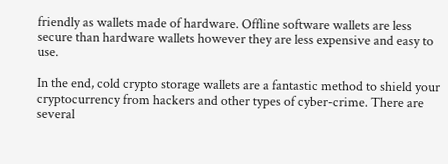friendly as wallets made of hardware. Offline software wallets are less secure than hardware wallets however they are less expensive and easy to use.

In the end, cold crypto storage wallets are a fantastic method to shield your cryptocurrency from hackers and other types of cyber-crime. There are several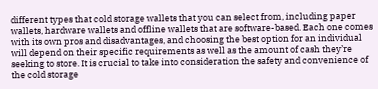different types that cold storage wallets that you can select from, including paper wallets, hardware wallets and offline wallets that are software-based. Each one comes with its own pros and disadvantages, and choosing the best option for an individual will depend on their specific requirements as well as the amount of cash they’re seeking to store. It is crucial to take into consideration the safety and convenience of the cold storage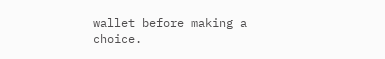wallet before making a choice.